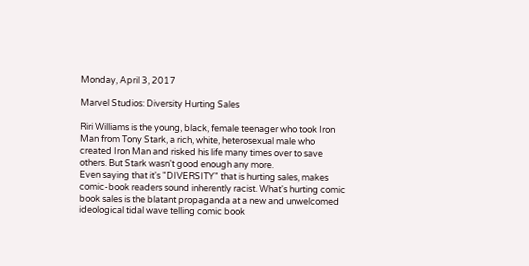Monday, April 3, 2017

Marvel Studios: Diversity Hurting Sales

Riri Williams is the young, black, female teenager who took Iron Man from Tony Stark, a rich, white, heterosexual male who created Iron Man and risked his life many times over to save others. But Stark wasn't good enough any more.
Even saying that it's "DIVERSITY" that is hurting sales, makes comic-book readers sound inherently racist. What's hurting comic book sales is the blatant propaganda at a new and unwelcomed ideological tidal wave telling comic book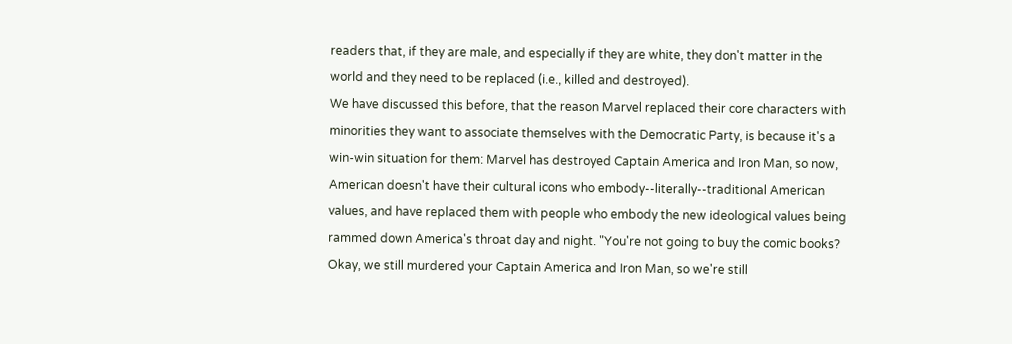readers that, if they are male, and especially if they are white, they don't matter in the world and they need to be replaced (i.e., killed and destroyed).
We have discussed this before, that the reason Marvel replaced their core characters with minorities they want to associate themselves with the Democratic Party, is because it's a win-win situation for them: Marvel has destroyed Captain America and Iron Man, so now, American doesn't have their cultural icons who embody--literally--traditional American values, and have replaced them with people who embody the new ideological values being rammed down America's throat day and night. "You're not going to buy the comic books? Okay, we still murdered your Captain America and Iron Man, so we're still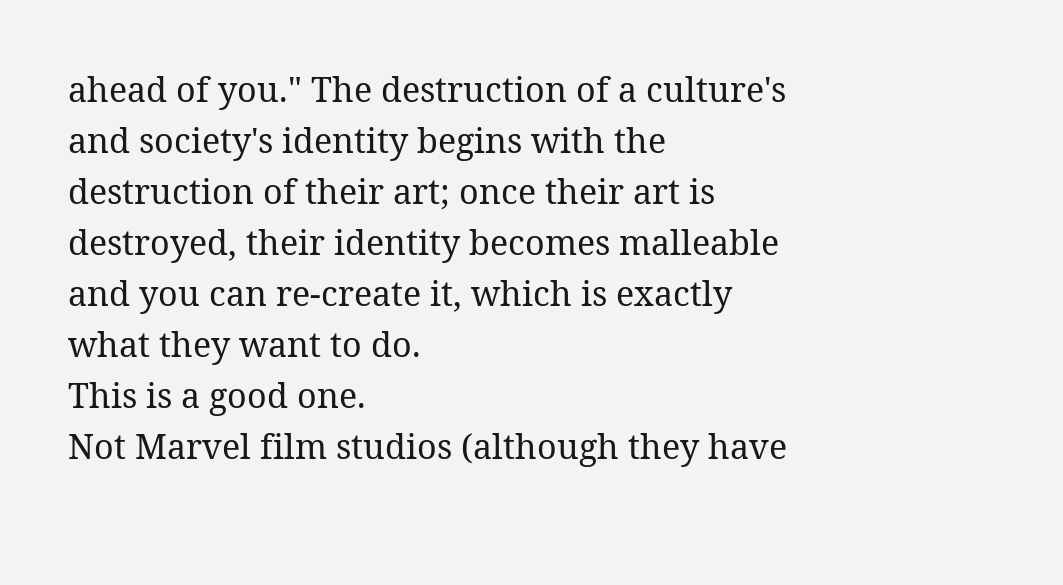ahead of you." The destruction of a culture's and society's identity begins with the destruction of their art; once their art is destroyed, their identity becomes malleable and you can re-create it, which is exactly what they want to do.
This is a good one.
Not Marvel film studios (although they have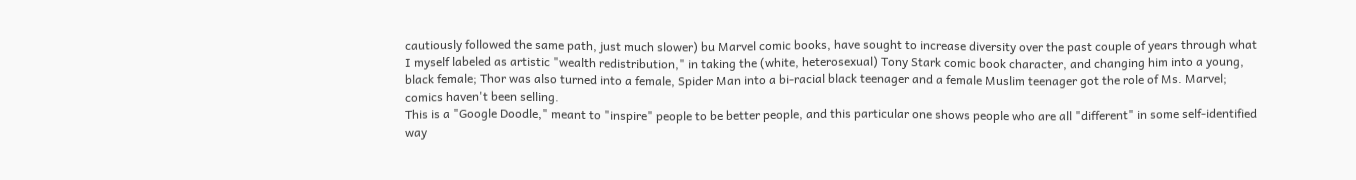cautiously followed the same path, just much slower) bu Marvel comic books, have sought to increase diversity over the past couple of years through what I myself labeled as artistic "wealth redistribution," in taking the (white, heterosexual) Tony Stark comic book character, and changing him into a young, black female; Thor was also turned into a female, Spider Man into a bi-racial black teenager and a female Muslim teenager got the role of Ms. Marvel; comics haven't been selling.
This is a "Google Doodle," meant to "inspire" people to be better people, and this particular one shows people who are all "different" in some self-identified way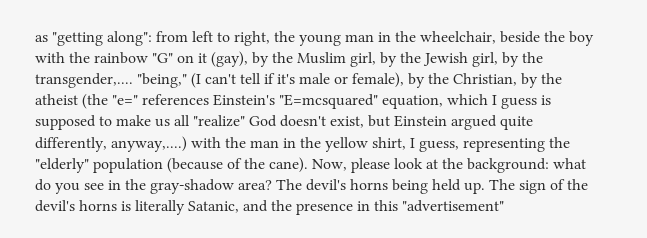as "getting along": from left to right, the young man in the wheelchair, beside the boy with the rainbow "G" on it (gay), by the Muslim girl, by the Jewish girl, by the transgender,.... "being," (I can't tell if it's male or female), by the Christian, by the atheist (the "e=" references Einstein's "E=mcsquared" equation, which I guess is supposed to make us all "realize" God doesn't exist, but Einstein argued quite differently, anyway,....) with the man in the yellow shirt, I guess, representing the "elderly" population (because of the cane). Now, please look at the background: what do you see in the gray-shadow area? The devil's horns being held up. The sign of the devil's horns is literally Satanic, and the presence in this "advertisement"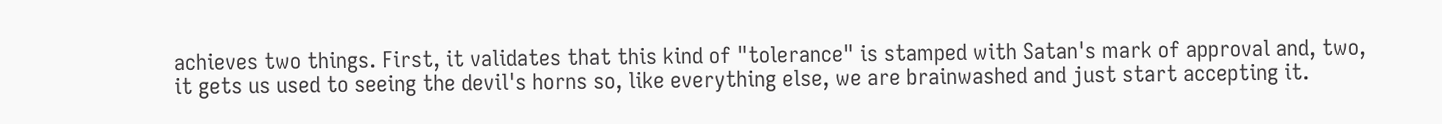achieves two things. First, it validates that this kind of "tolerance" is stamped with Satan's mark of approval and, two, it gets us used to seeing the devil's horns so, like everything else, we are brainwashed and just start accepting it.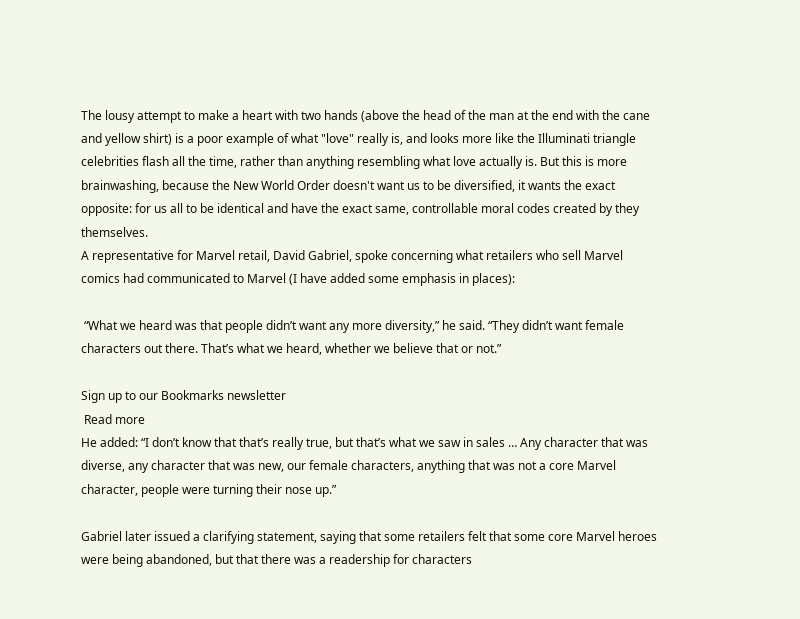The lousy attempt to make a heart with two hands (above the head of the man at the end with the cane and yellow shirt) is a poor example of what "love" really is, and looks more like the Illuminati triangle celebrities flash all the time, rather than anything resembling what love actually is. But this is more brainwashing, because the New World Order doesn't want us to be diversified, it wants the exact opposite: for us all to be identical and have the exact same, controllable moral codes created by they themselves.
A representative for Marvel retail, David Gabriel, spoke concerning what retailers who sell Marvel comics had communicated to Marvel (I have added some emphasis in places):

 “What we heard was that people didn’t want any more diversity,” he said. “They didn’t want female characters out there. That’s what we heard, whether we believe that or not.”

Sign up to our Bookmarks newsletter
 Read more
He added: “I don’t know that that’s really true, but that’s what we saw in sales … Any character that was diverse, any character that was new, our female characters, anything that was not a core Marvel character, people were turning their nose up.”

Gabriel later issued a clarifying statement, saying that some retailers felt that some core Marvel heroes were being abandoned, but that there was a readership for characters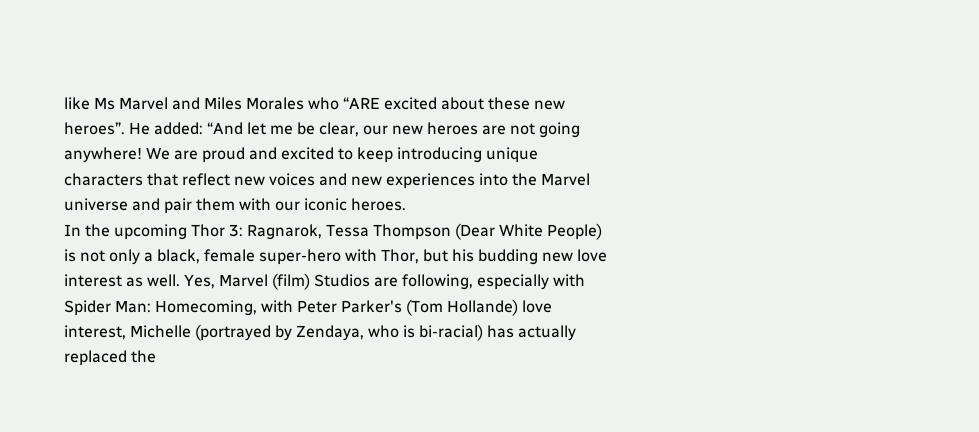like Ms Marvel and Miles Morales who “ARE excited about these new heroes”. He added: “And let me be clear, our new heroes are not going anywhere! We are proud and excited to keep introducing unique characters that reflect new voices and new experiences into the Marvel universe and pair them with our iconic heroes.
In the upcoming Thor 3: Ragnarok, Tessa Thompson (Dear White People) is not only a black, female super-hero with Thor, but his budding new love interest as well. Yes, Marvel (film) Studios are following, especially with Spider Man: Homecoming, with Peter Parker's (Tom Hollande) love interest, Michelle (portrayed by Zendaya, who is bi-racial) has actually replaced the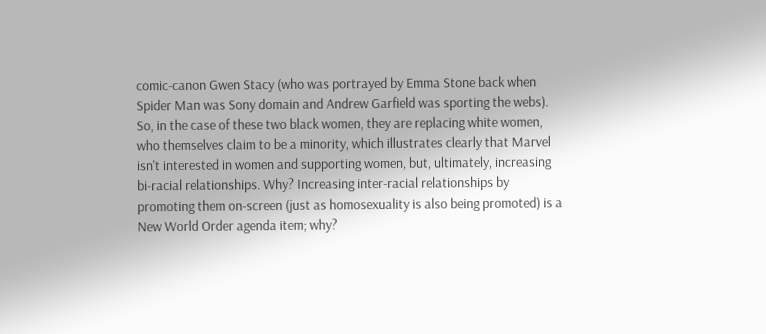comic-canon Gwen Stacy (who was portrayed by Emma Stone back when Spider Man was Sony domain and Andrew Garfield was sporting the webs). So, in the case of these two black women, they are replacing white women, who themselves claim to be a minority, which illustrates clearly that Marvel isn't interested in women and supporting women, but, ultimately, increasing bi-racial relationships. Why? Increasing inter-racial relationships by promoting them on-screen (just as homosexuality is also being promoted) is a New World Order agenda item; why?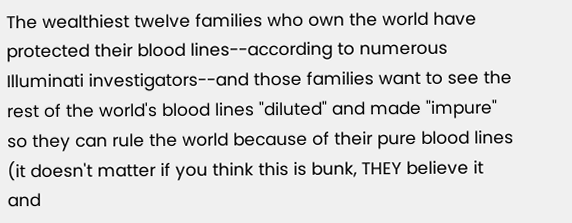The wealthiest twelve families who own the world have protected their blood lines--according to numerous Illuminati investigators--and those families want to see the rest of the world's blood lines "diluted" and made "impure" so they can rule the world because of their pure blood lines (it doesn't matter if you think this is bunk, THEY believe it and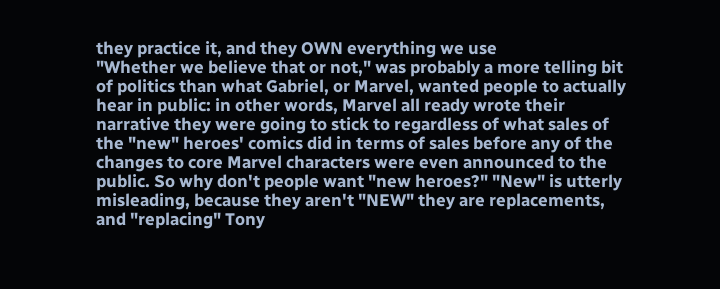they practice it, and they OWN everything we use
"Whether we believe that or not," was probably a more telling bit of politics than what Gabriel, or Marvel, wanted people to actually hear in public: in other words, Marvel all ready wrote their narrative they were going to stick to regardless of what sales of the "new" heroes' comics did in terms of sales before any of the changes to core Marvel characters were even announced to the public. So why don't people want "new heroes?" "New" is utterly misleading, because they aren't "NEW" they are replacements, and "replacing" Tony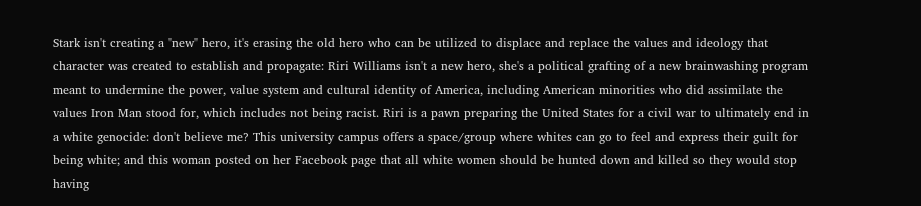Stark isn't creating a "new" hero, it's erasing the old hero who can be utilized to displace and replace the values and ideology that character was created to establish and propagate: Riri Williams isn't a new hero, she's a political grafting of a new brainwashing program meant to undermine the power, value system and cultural identity of America, including American minorities who did assimilate the values Iron Man stood for, which includes not being racist. Riri is a pawn preparing the United States for a civil war to ultimately end in a white genocide: don't believe me? This university campus offers a space/group where whites can go to feel and express their guilt for being white; and this woman posted on her Facebook page that all white women should be hunted down and killed so they would stop having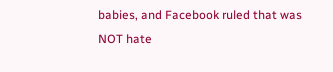babies, and Facebook ruled that was NOT hate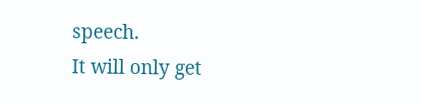speech.
It will only get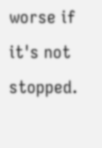worse if it's not stopped.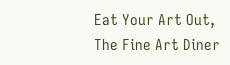Eat Your Art Out,
The Fine Art Diner